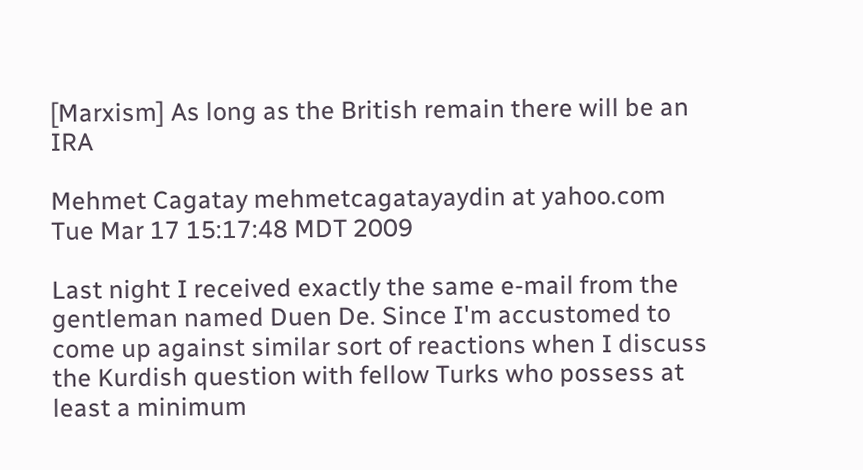[Marxism] As long as the British remain there will be an IRA

Mehmet Cagatay mehmetcagatayaydin at yahoo.com
Tue Mar 17 15:17:48 MDT 2009

Last night I received exactly the same e-mail from the gentleman named Duen De. Since I'm accustomed to come up against similar sort of reactions when I discuss the Kurdish question with fellow Turks who possess at least a minimum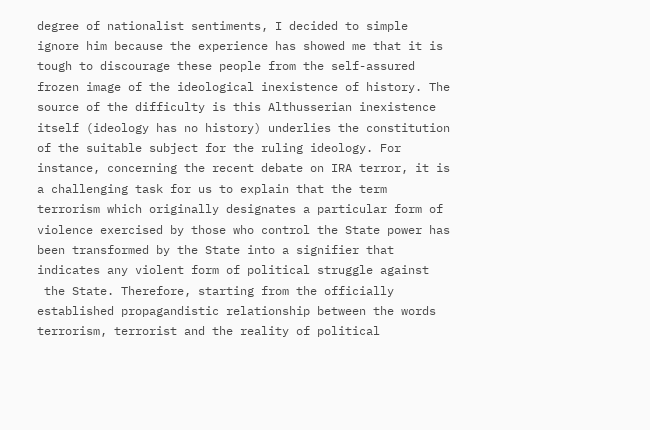degree of nationalist sentiments, I decided to simple ignore him because the experience has showed me that it is tough to discourage these people from the self-assured frozen image of the ideological inexistence of history. The source of the difficulty is this Althusserian inexistence itself (ideology has no history) underlies the constitution of the suitable subject for the ruling ideology. For instance, concerning the recent debate on IRA terror, it is a challenging task for us to explain that the term terrorism which originally designates a particular form of violence exercised by those who control the State power has been transformed by the State into a signifier that indicates any violent form of political struggle against
 the State. Therefore, starting from the officially established propagandistic relationship between the words terrorism, terrorist and the reality of political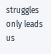struggles only leads us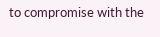to compromise with the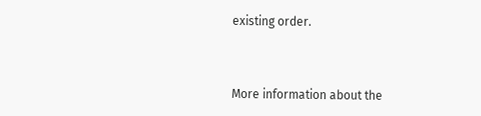existing order.



More information about the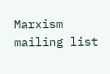Marxism mailing list